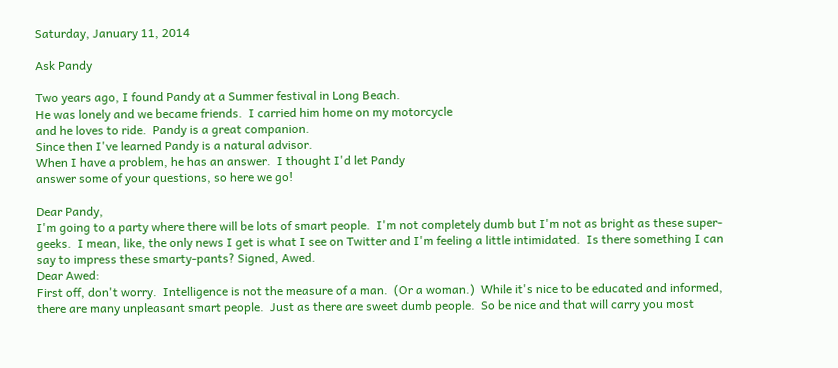Saturday, January 11, 2014

Ask Pandy

Two years ago, I found Pandy at a Summer festival in Long Beach.
He was lonely and we became friends.  I carried him home on my motorcycle
and he loves to ride.  Pandy is a great companion.
Since then I've learned Pandy is a natural advisor.
When I have a problem, he has an answer.  I thought I'd let Pandy
answer some of your questions, so here we go!

Dear Pandy,
I'm going to a party where there will be lots of smart people.  I'm not completely dumb but I'm not as bright as these super-geeks.  I mean, like, the only news I get is what I see on Twitter and I'm feeling a little intimidated.  Is there something I can say to impress these smarty-pants? Signed, Awed.
Dear Awed:
First off, don't worry.  Intelligence is not the measure of a man.  (Or a woman.)  While it's nice to be educated and informed, there are many unpleasant smart people.  Just as there are sweet dumb people.  So be nice and that will carry you most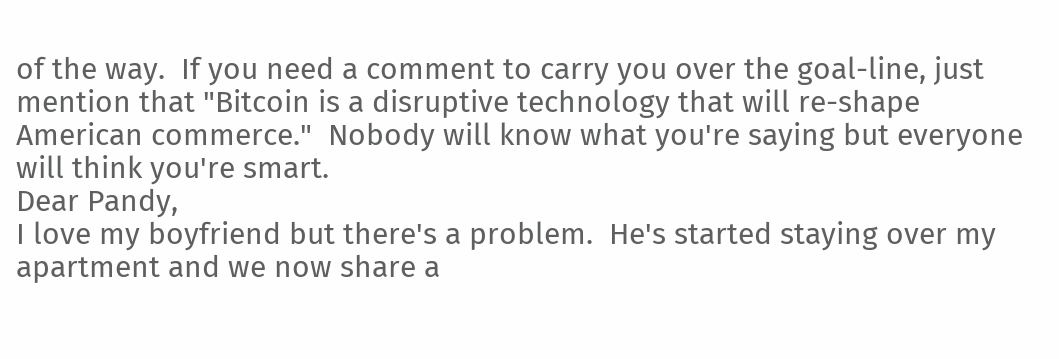of the way.  If you need a comment to carry you over the goal-line, just mention that "Bitcoin is a disruptive technology that will re-shape American commerce."  Nobody will know what you're saying but everyone will think you're smart.
Dear Pandy,
I love my boyfriend but there's a problem.  He's started staying over my apartment and we now share a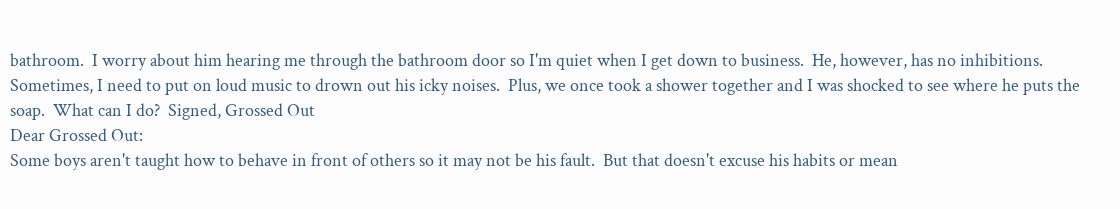bathroom.  I worry about him hearing me through the bathroom door so I'm quiet when I get down to business.  He, however, has no inhibitions.  Sometimes, I need to put on loud music to drown out his icky noises.  Plus, we once took a shower together and I was shocked to see where he puts the soap.  What can I do?  Signed, Grossed Out
Dear Grossed Out:
Some boys aren't taught how to behave in front of others so it may not be his fault.  But that doesn't excuse his habits or mean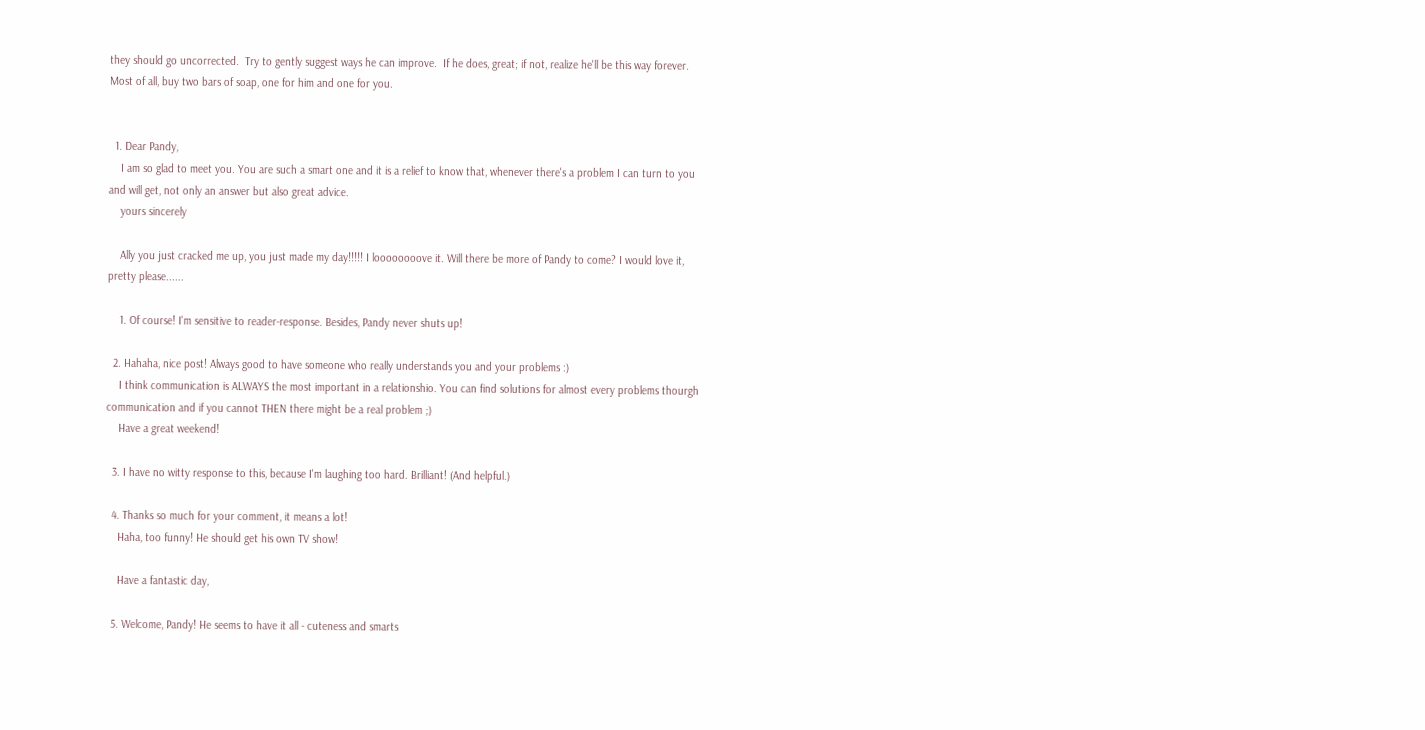they should go uncorrected.  Try to gently suggest ways he can improve.  If he does, great; if not, realize he'll be this way forever.  Most of all, buy two bars of soap, one for him and one for you.


  1. Dear Pandy,
    I am so glad to meet you. You are such a smart one and it is a relief to know that, whenever there's a problem I can turn to you and will get, not only an answer but also great advice.
    yours sincerely

    Ally you just cracked me up, you just made my day!!!!! I loooooooove it. Will there be more of Pandy to come? I would love it, pretty please......

    1. Of course! I'm sensitive to reader-response. Besides, Pandy never shuts up!

  2. Hahaha, nice post! Always good to have someone who really understands you and your problems :)
    I think communication is ALWAYS the most important in a relationshio. You can find solutions for almost every problems thourgh communication and if you cannot THEN there might be a real problem ;)
    Have a great weekend!

  3. I have no witty response to this, because I'm laughing too hard. Brilliant! (And helpful.)

  4. Thanks so much for your comment, it means a lot!
    Haha, too funny! He should get his own TV show!

    Have a fantastic day,

  5. Welcome, Pandy! He seems to have it all - cuteness and smarts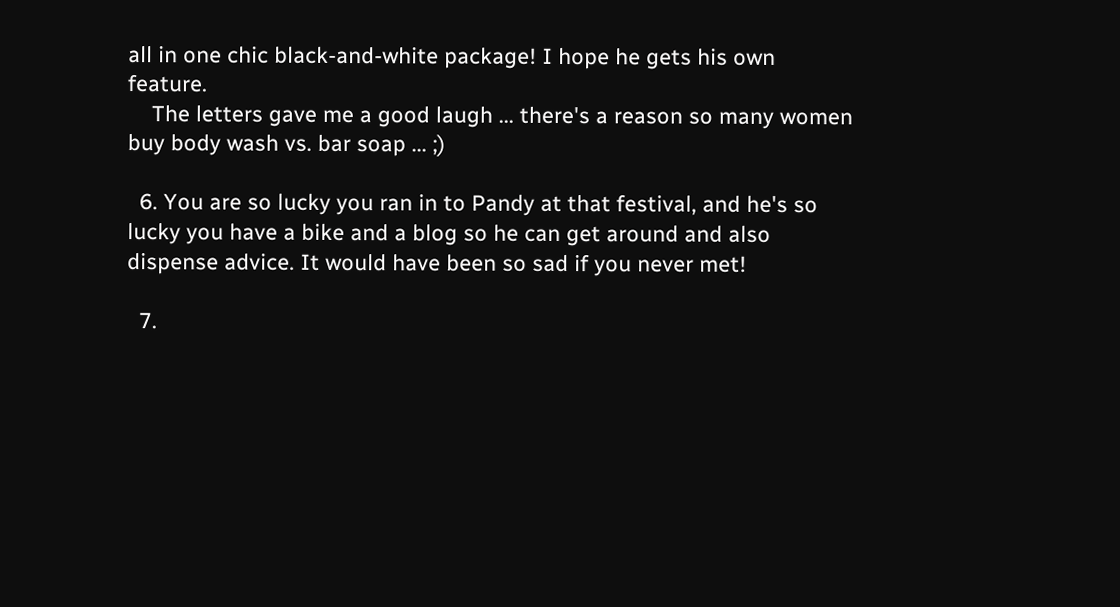all in one chic black-and-white package! I hope he gets his own feature.
    The letters gave me a good laugh ... there's a reason so many women buy body wash vs. bar soap ... ;)

  6. You are so lucky you ran in to Pandy at that festival, and he's so lucky you have a bike and a blog so he can get around and also dispense advice. It would have been so sad if you never met!

  7.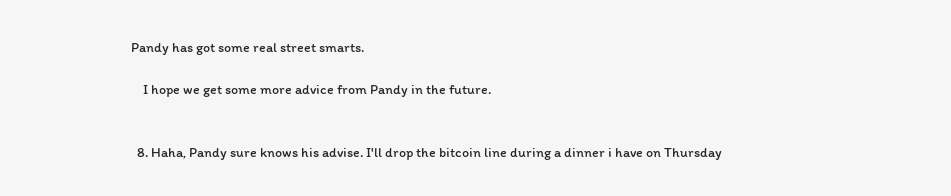Pandy has got some real street smarts.

    I hope we get some more advice from Pandy in the future.


  8. Haha, Pandy sure knows his advise. I'll drop the bitcoin line during a dinner i have on Thursday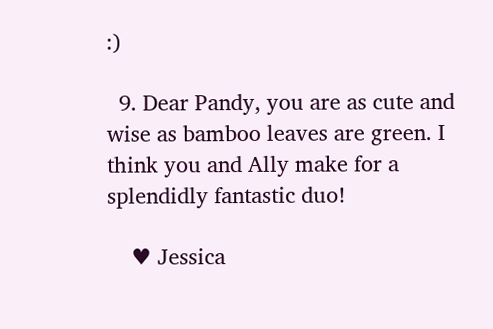:)

  9. Dear Pandy, you are as cute and wise as bamboo leaves are green. I think you and Ally make for a splendidly fantastic duo!

    ♥ Jessica